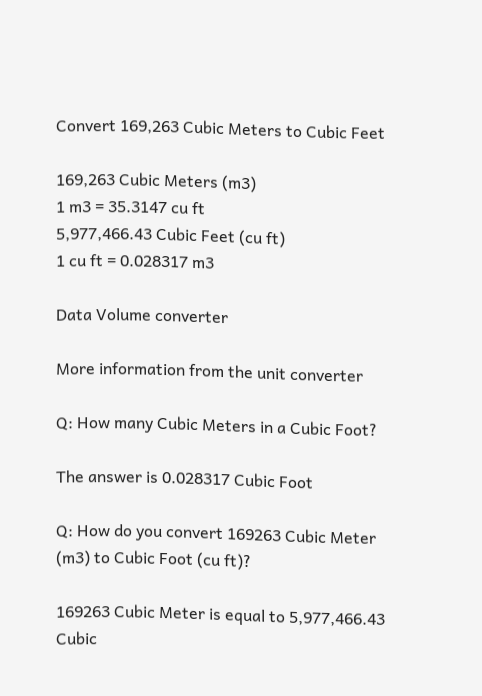Convert 169,263 Cubic Meters to Cubic Feet

169,263 Cubic Meters (m3)
1 m3 = 35.3147 cu ft
5,977,466.43 Cubic Feet (cu ft)
1 cu ft = 0.028317 m3

Data Volume converter

More information from the unit converter

Q: How many Cubic Meters in a Cubic Foot?

The answer is 0.028317 Cubic Foot

Q: How do you convert 169263 Cubic Meter (m3) to Cubic Foot (cu ft)?

169263 Cubic Meter is equal to 5,977,466.43 Cubic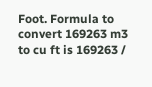Foot. Formula to convert 169263 m3 to cu ft is 169263 /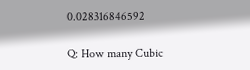0.028316846592

Q: How many Cubic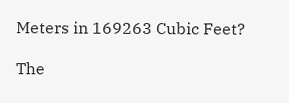Meters in 169263 Cubic Feet?

The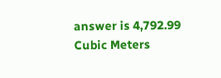answer is 4,792.99 Cubic Meters